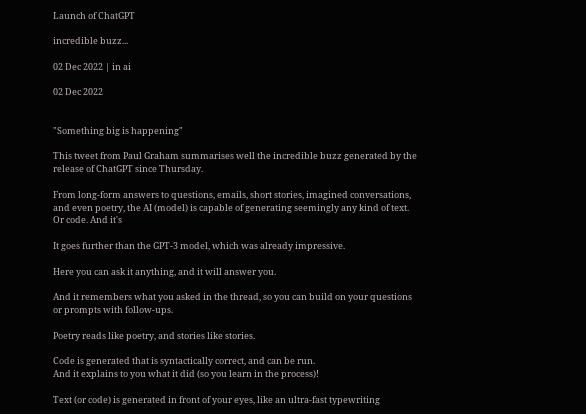Launch of ChatGPT

incredible buzz...

02 Dec 2022 | in ai

02 Dec 2022


"Something big is happening"

This tweet from Paul Graham summarises well the incredible buzz generated by the release of ChatGPT since Thursday.

From long-form answers to questions, emails, short stories, imagined conversations, and even poetry, the AI (model) is capable of generating seemingly any kind of text. Or code. And it's

It goes further than the GPT-3 model, which was already impressive.

Here you can ask it anything, and it will answer you.

And it remembers what you asked in the thread, so you can build on your questions or prompts with follow-ups.

Poetry reads like poetry, and stories like stories.

Code is generated that is syntactically correct, and can be run.
And it explains to you what it did (so you learn in the process)!

Text (or code) is generated in front of your eyes, like an ultra-fast typewriting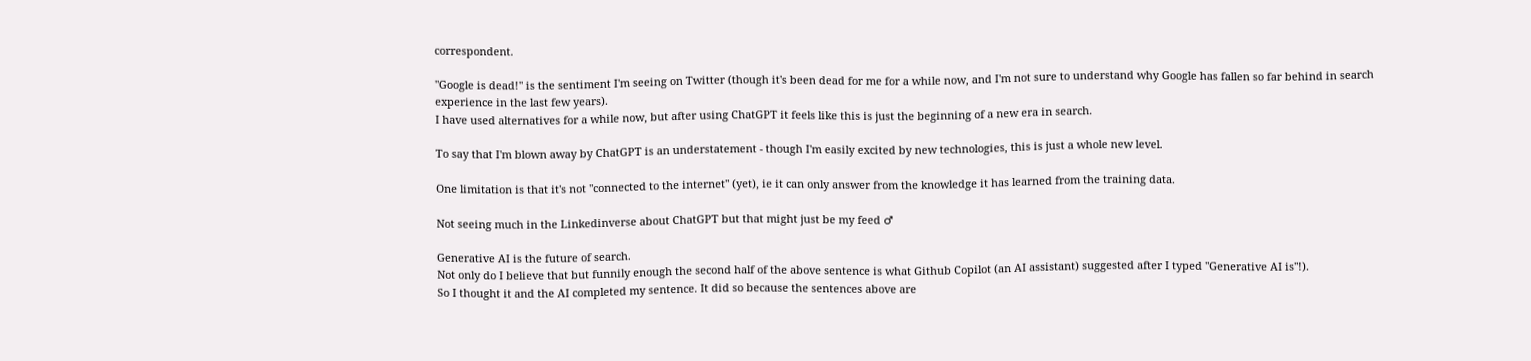correspondent.

"Google is dead!" is the sentiment I'm seeing on Twitter (though it's been dead for me for a while now, and I'm not sure to understand why Google has fallen so far behind in search experience in the last few years).
I have used alternatives for a while now, but after using ChatGPT it feels like this is just the beginning of a new era in search.

To say that I'm blown away by ChatGPT is an understatement - though I'm easily excited by new technologies, this is just a whole new level.

One limitation is that it's not "connected to the internet" (yet), ie it can only answer from the knowledge it has learned from the training data.

Not seeing much in the Linkedinverse about ChatGPT but that might just be my feed ♂

Generative AI is the future of search.
Not only do I believe that but funnily enough the second half of the above sentence is what Github Copilot (an AI assistant) suggested after I typed "Generative AI is"!).
So I thought it and the AI completed my sentence. It did so because the sentences above are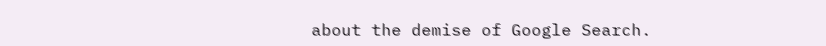about the demise of Google Search.